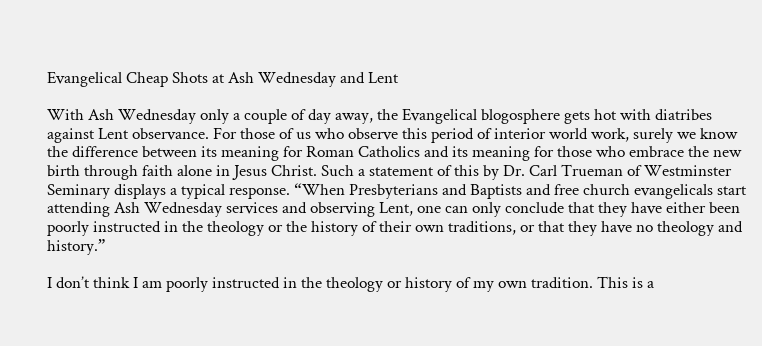Evangelical Cheap Shots at Ash Wednesday and Lent

With Ash Wednesday only a couple of day away, the Evangelical blogosphere gets hot with diatribes against Lent observance. For those of us who observe this period of interior world work, surely we know the difference between its meaning for Roman Catholics and its meaning for those who embrace the new birth through faith alone in Jesus Christ. Such a statement of this by Dr. Carl Trueman of Westminster Seminary displays a typical response. “When Presbyterians and Baptists and free church evangelicals start attending Ash Wednesday services and observing Lent, one can only conclude that they have either been poorly instructed in the theology or the history of their own traditions, or that they have no theology and history.”

I don’t think I am poorly instructed in the theology or history of my own tradition. This is a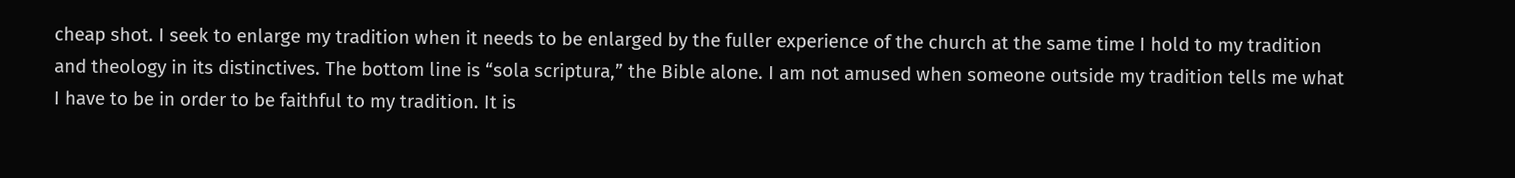cheap shot. I seek to enlarge my tradition when it needs to be enlarged by the fuller experience of the church at the same time I hold to my tradition and theology in its distinctives. The bottom line is “sola scriptura,” the Bible alone. I am not amused when someone outside my tradition tells me what I have to be in order to be faithful to my tradition. It is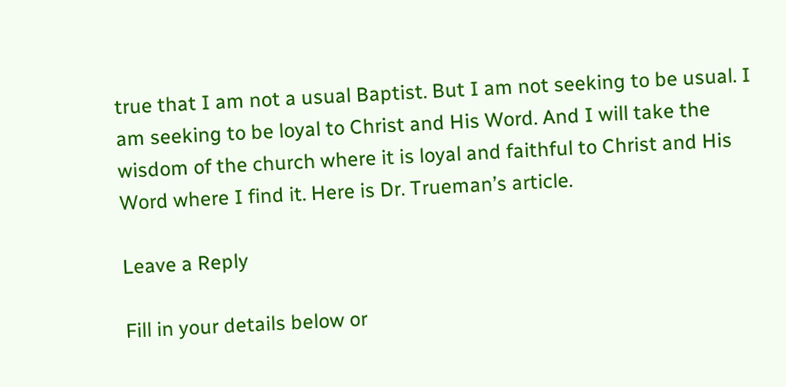true that I am not a usual Baptist. But I am not seeking to be usual. I am seeking to be loyal to Christ and His Word. And I will take the wisdom of the church where it is loyal and faithful to Christ and His Word where I find it. Here is Dr. Trueman’s article.

Leave a Reply

Fill in your details below or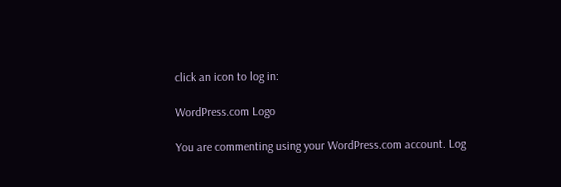click an icon to log in:

WordPress.com Logo

You are commenting using your WordPress.com account. Log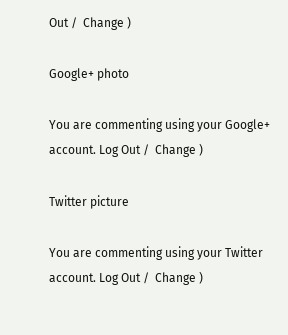Out /  Change )

Google+ photo

You are commenting using your Google+ account. Log Out /  Change )

Twitter picture

You are commenting using your Twitter account. Log Out /  Change )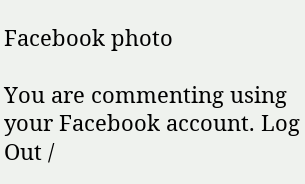Facebook photo

You are commenting using your Facebook account. Log Out /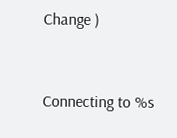Change )


Connecting to %s